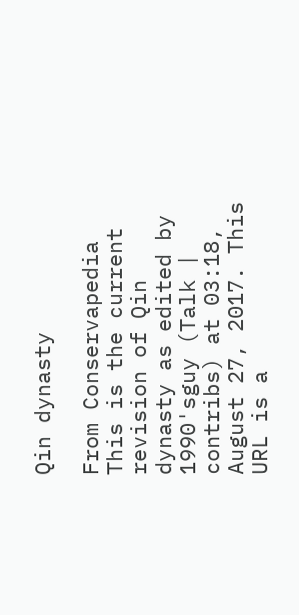Qin dynasty

From Conservapedia
This is the current revision of Qin dynasty as edited by 1990'sguy (Talk | contribs) at 03:18, August 27, 2017. This URL is a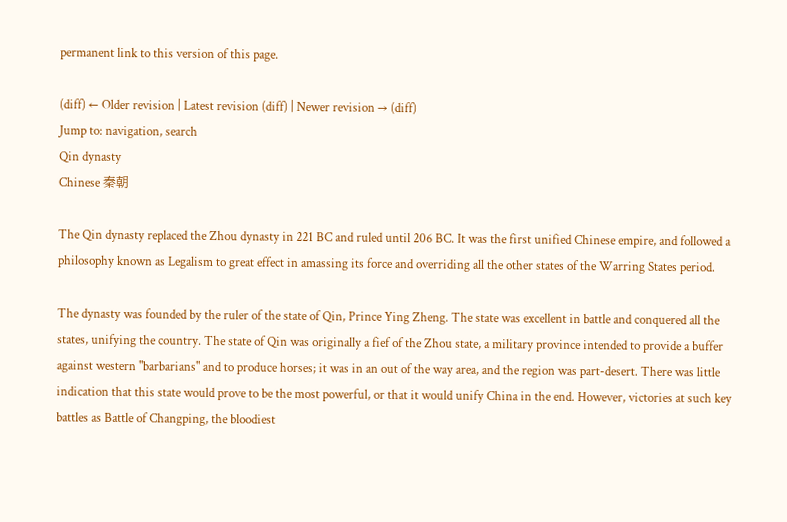permanent link to this version of this page.

(diff) ← Older revision | Latest revision (diff) | Newer revision → (diff)
Jump to: navigation, search
Qin dynasty
Chinese 秦朝

The Qin dynasty replaced the Zhou dynasty in 221 BC and ruled until 206 BC. It was the first unified Chinese empire, and followed a philosophy known as Legalism to great effect in amassing its force and overriding all the other states of the Warring States period.

The dynasty was founded by the ruler of the state of Qin, Prince Ying Zheng. The state was excellent in battle and conquered all the states, unifying the country. The state of Qin was originally a fief of the Zhou state, a military province intended to provide a buffer against western "barbarians" and to produce horses; it was in an out of the way area, and the region was part-desert. There was little indication that this state would prove to be the most powerful, or that it would unify China in the end. However, victories at such key battles as Battle of Changping, the bloodiest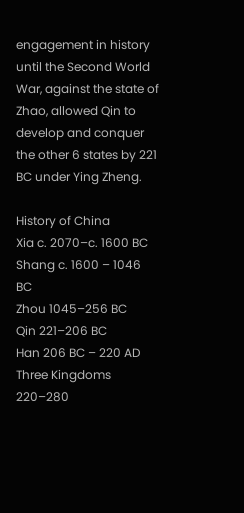engagement in history until the Second World War, against the state of Zhao, allowed Qin to develop and conquer the other 6 states by 221 BC under Ying Zheng.

History of China
Xia c. 2070–c. 1600 BC
Shang c. 1600 – 1046 BC
Zhou 1045–256 BC
Qin 221–206 BC
Han 206 BC – 220 AD
Three Kingdoms 220–280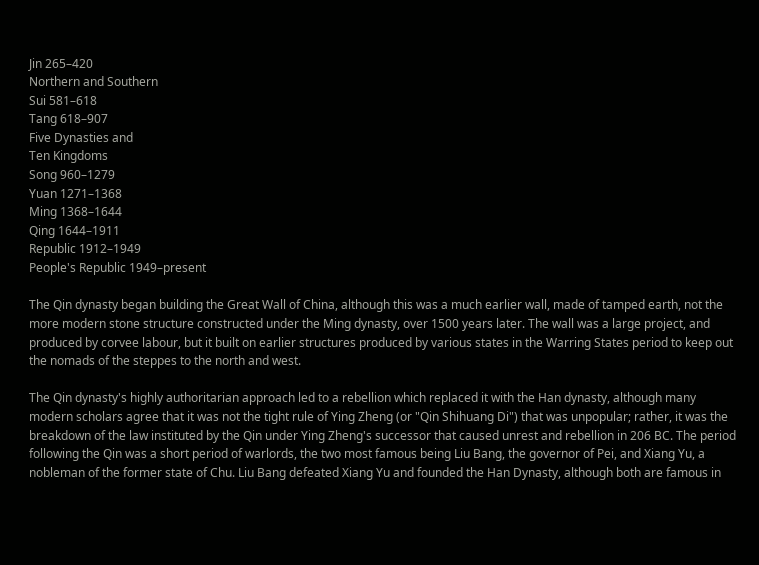Jin 265–420
Northern and Southern
Sui 581–618
Tang 618–907
Five Dynasties and
Ten Kingdoms
Song 960–1279
Yuan 1271–1368
Ming 1368–1644
Qing 1644–1911
Republic 1912–1949
People's Republic 1949–present

The Qin dynasty began building the Great Wall of China, although this was a much earlier wall, made of tamped earth, not the more modern stone structure constructed under the Ming dynasty, over 1500 years later. The wall was a large project, and produced by corvee labour, but it built on earlier structures produced by various states in the Warring States period to keep out the nomads of the steppes to the north and west.

The Qin dynasty's highly authoritarian approach led to a rebellion which replaced it with the Han dynasty, although many modern scholars agree that it was not the tight rule of Ying Zheng (or "Qin Shihuang Di") that was unpopular; rather, it was the breakdown of the law instituted by the Qin under Ying Zheng's successor that caused unrest and rebellion in 206 BC. The period following the Qin was a short period of warlords, the two most famous being Liu Bang, the governor of Pei, and Xiang Yu, a nobleman of the former state of Chu. Liu Bang defeated Xiang Yu and founded the Han Dynasty, although both are famous in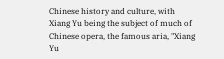Chinese history and culture, with Xiang Yu being the subject of much of Chinese opera, the famous aria, "Xiang Yu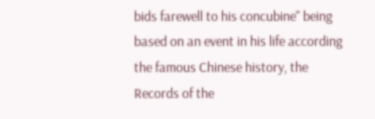bids farewell to his concubine" being based on an event in his life according the famous Chinese history, the Records of the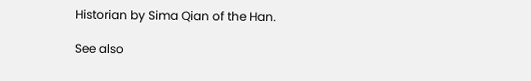Historian by Sima Qian of the Han.

See also